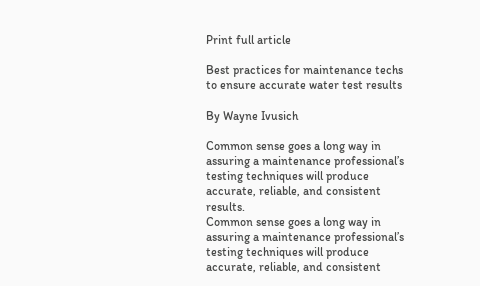Print full article

Best practices for maintenance techs to ensure accurate water test results

By Wayne Ivusich

Common sense goes a long way in assuring a maintenance professional’s testing techniques will produce accurate, reliable, and consistent results.
Common sense goes a long way in assuring a maintenance professional’s testing techniques will produce accurate, reliable, and consistent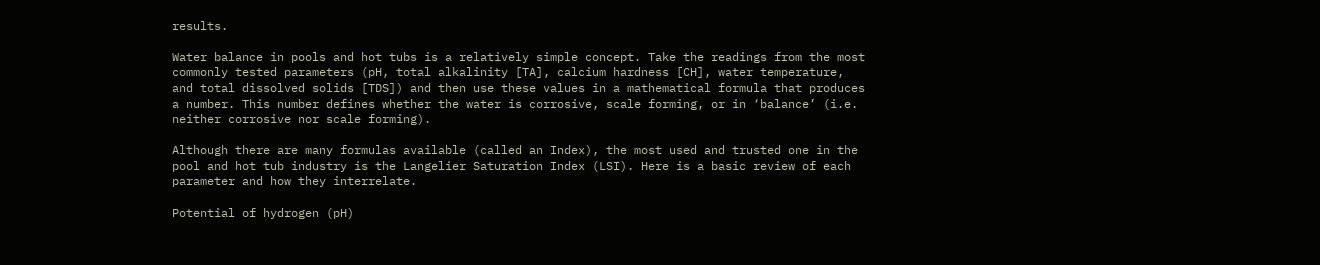results.

Water balance in pools and hot tubs is a relatively simple concept. Take the readings from the most commonly tested parameters (pH, total alkalinity [TA], calcium hardness [CH], water temperature, and total dissolved solids [TDS]) and then use these values in a mathematical formula that produces a number. This number defines whether the water is corrosive, scale forming, or in ‘balance’ (i.e. neither corrosive nor scale forming).

Although there are many formulas available (called an Index), the most used and trusted one in the pool and hot tub industry is the Langelier Saturation Index (LSI). Here is a basic review of each parameter and how they interrelate.

Potential of hydrogen (pH)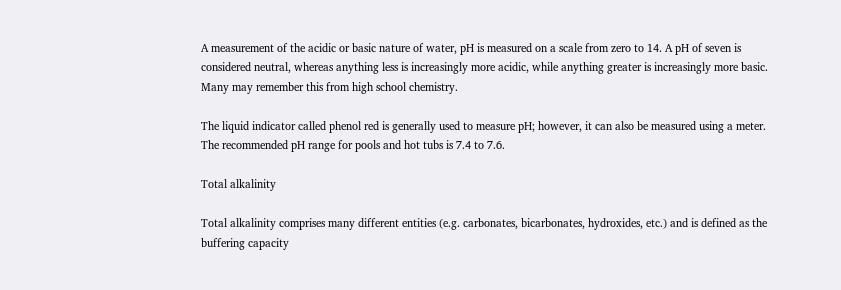A measurement of the acidic or basic nature of water, pH is measured on a scale from zero to 14. A pH of seven is considered neutral, whereas anything less is increasingly more acidic, while anything greater is increasingly more basic. Many may remember this from high school chemistry.

The liquid indicator called phenol red is generally used to measure pH; however, it can also be measured using a meter. The recommended pH range for pools and hot tubs is 7.4 to 7.6.

Total alkalinity

Total alkalinity comprises many different entities (e.g. carbonates, bicarbonates, hydroxides, etc.) and is defined as the buffering capacity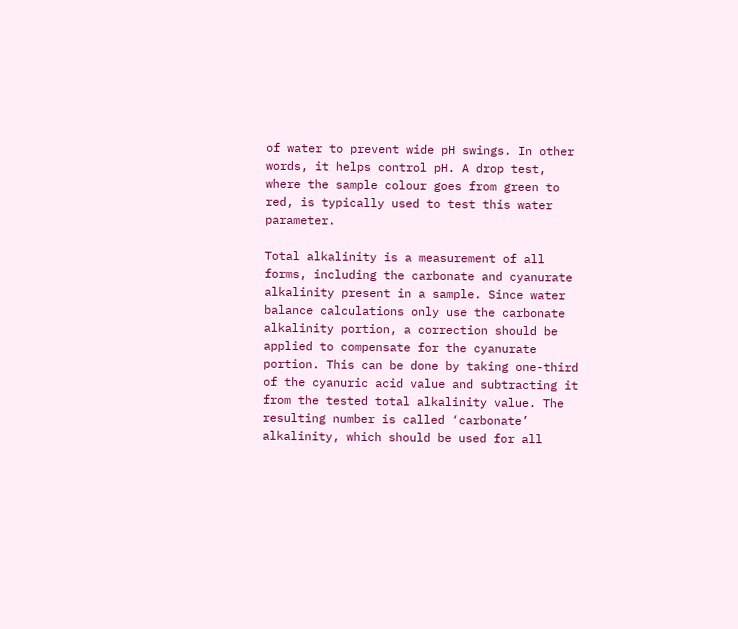of water to prevent wide pH swings. In other words, it helps control pH. A drop test, where the sample colour goes from green to red, is typically used to test this water parameter.

Total alkalinity is a measurement of all forms, including the carbonate and cyanurate alkalinity present in a sample. Since water balance calculations only use the carbonate alkalinity portion, a correction should be applied to compensate for the cyanurate portion. This can be done by taking one-third of the cyanuric acid value and subtracting it from the tested total alkalinity value. The resulting number is called ‘carbonate’ alkalinity, which should be used for all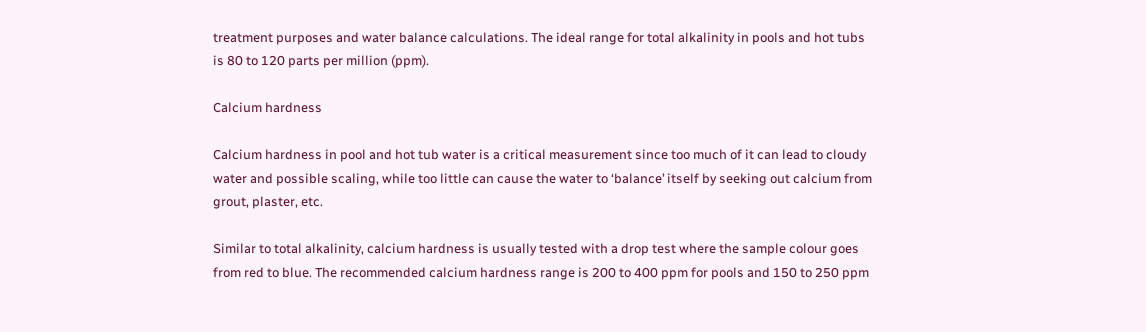treatment purposes and water balance calculations. The ideal range for total alkalinity in pools and hot tubs is 80 to 120 parts per million (ppm).

Calcium hardness

Calcium hardness in pool and hot tub water is a critical measurement since too much of it can lead to cloudy water and possible scaling, while too little can cause the water to ‘balance’ itself by seeking out calcium from grout, plaster, etc.

Similar to total alkalinity, calcium hardness is usually tested with a drop test where the sample colour goes from red to blue. The recommended calcium hardness range is 200 to 400 ppm for pools and 150 to 250 ppm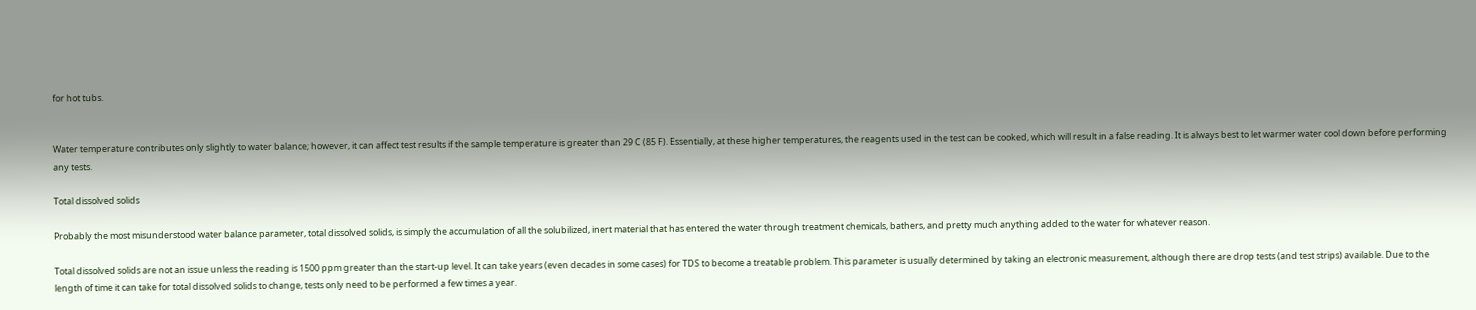for hot tubs.


Water temperature contributes only slightly to water balance; however, it can affect test results if the sample temperature is greater than 29 C (85 F). Essentially, at these higher temperatures, the reagents used in the test can be cooked, which will result in a false reading. It is always best to let warmer water cool down before performing any tests.

Total dissolved solids

Probably the most misunderstood water balance parameter, total dissolved solids, is simply the accumulation of all the solubilized, inert material that has entered the water through treatment chemicals, bathers, and pretty much anything added to the water for whatever reason.

Total dissolved solids are not an issue unless the reading is 1500 ppm greater than the start-up level. It can take years (even decades in some cases) for TDS to become a treatable problem. This parameter is usually determined by taking an electronic measurement, although there are drop tests (and test strips) available. Due to the length of time it can take for total dissolved solids to change, tests only need to be performed a few times a year.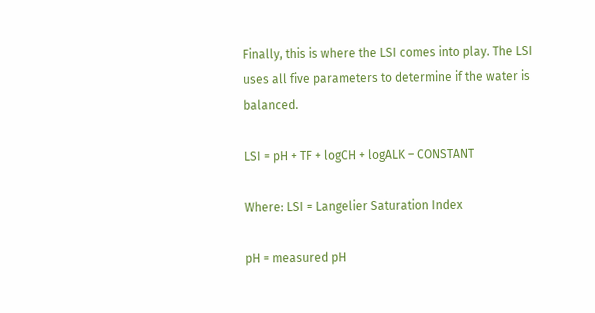Finally, this is where the LSI comes into play. The LSI uses all five parameters to determine if the water is balanced.

LSI = pH + TF + logCH + logALK – CONSTANT

Where: LSI = Langelier Saturation Index

pH = measured pH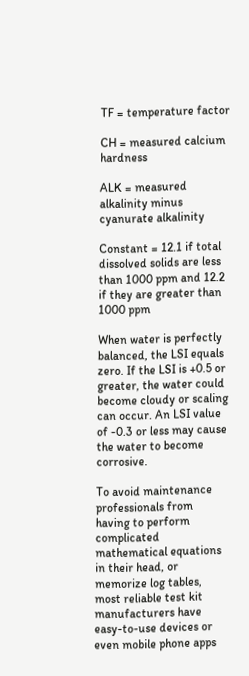TF = temperature factor

CH = measured calcium hardness

ALK = measured alkalinity minus cyanurate alkalinity

Constant = 12.1 if total dissolved solids are less than 1000 ppm and 12.2 if they are greater than 1000 ppm

When water is perfectly balanced, the LSI equals zero. If the LSI is +0.5 or greater, the water could become cloudy or scaling can occur. An LSI value of -0.3 or less may cause the water to become corrosive.

To avoid maintenance professionals from having to perform complicated mathematical equations in their head, or memorize log tables, most reliable test kit manufacturers have easy-to-use devices or even mobile phone apps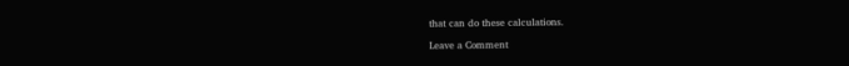that can do these calculations.

Leave a Comment